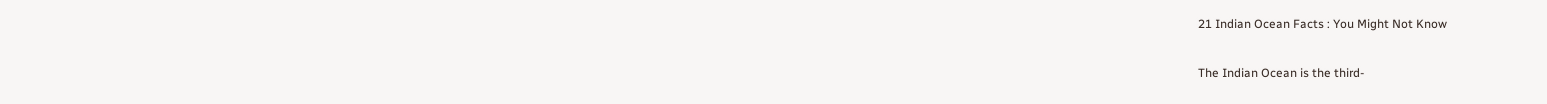21 Indian Ocean Facts : You Might Not Know

The Indian Ocean is the third-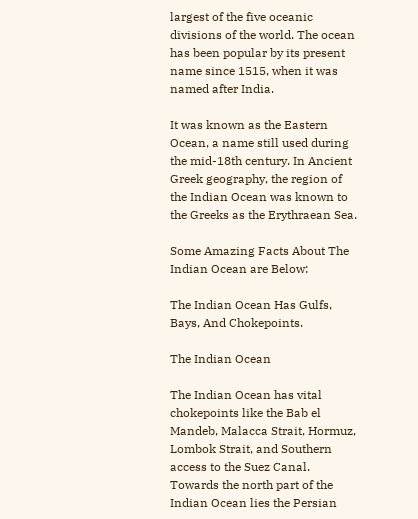largest of the five oceanic divisions of the world. The ocean has been popular by its present name since 1515, when it was named after India.

It was known as the Eastern Ocean, a name still used during the mid-18th century. In Ancient Greek geography, the region of the Indian Ocean was known to the Greeks as the Erythraean Sea.

Some Amazing Facts About The Indian Ocean are Below:

The Indian Ocean Has Gulfs, Bays, And Chokepoints.

The Indian Ocean

The Indian Ocean has vital chokepoints like the Bab el Mandeb, Malacca Strait, Hormuz, Lombok Strait, and Southern access to the Suez Canal. Towards the north part of the Indian Ocean lies the Persian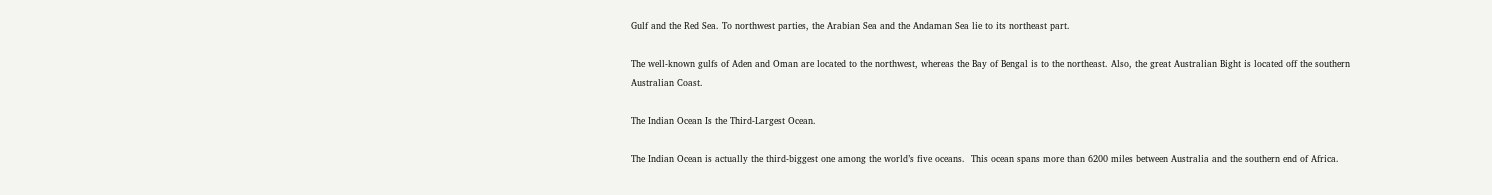Gulf and the Red Sea. To northwest parties, the Arabian Sea and the Andaman Sea lie to its northeast part.

The well-known gulfs of Aden and Oman are located to the northwest, whereas the Bay of Bengal is to the northeast. Also, the great Australian Bight is located off the southern Australian Coast.

The Indian Ocean Is the Third-Largest Ocean.

The Indian Ocean is actually the third-biggest one among the world’s five oceans.  This ocean spans more than 6200 miles between Australia and the southern end of Africa.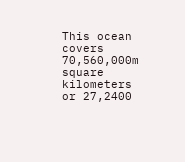This ocean covers 70,560,000m square kilometers or 27,2400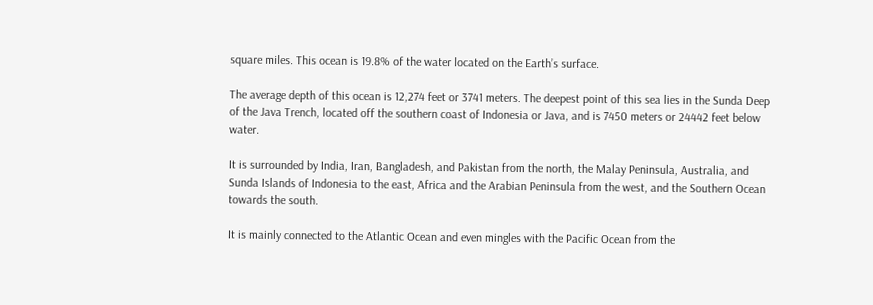square miles. This ocean is 19.8% of the water located on the Earth’s surface.

The average depth of this ocean is 12,274 feet or 3741 meters. The deepest point of this sea lies in the Sunda Deep of the Java Trench, located off the southern coast of Indonesia or Java, and is 7450 meters or 24442 feet below water.

It is surrounded by India, Iran, Bangladesh, and Pakistan from the north, the Malay Peninsula, Australia, and Sunda Islands of Indonesia to the east, Africa and the Arabian Peninsula from the west, and the Southern Ocean towards the south.

It is mainly connected to the Atlantic Ocean and even mingles with the Pacific Ocean from the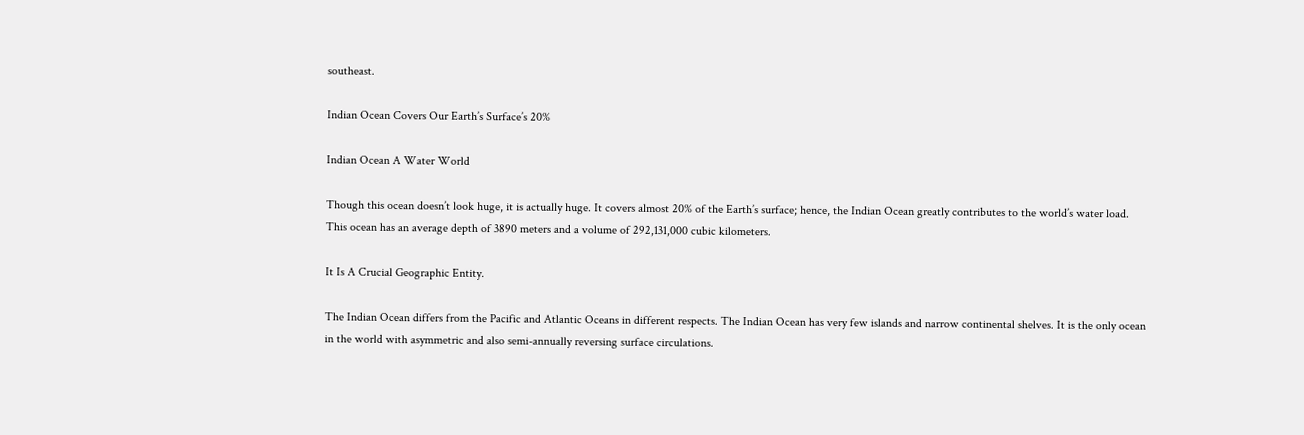southeast.

Indian Ocean Covers Our Earth’s Surface’s 20%

Indian Ocean A Water World

Though this ocean doesn’t look huge, it is actually huge. It covers almost 20% of the Earth’s surface; hence, the Indian Ocean greatly contributes to the world’s water load. This ocean has an average depth of 3890 meters and a volume of 292,131,000 cubic kilometers.

It Is A Crucial Geographic Entity.

The Indian Ocean differs from the Pacific and Atlantic Oceans in different respects. The Indian Ocean has very few islands and narrow continental shelves. It is the only ocean in the world with asymmetric and also semi-annually reversing surface circulations.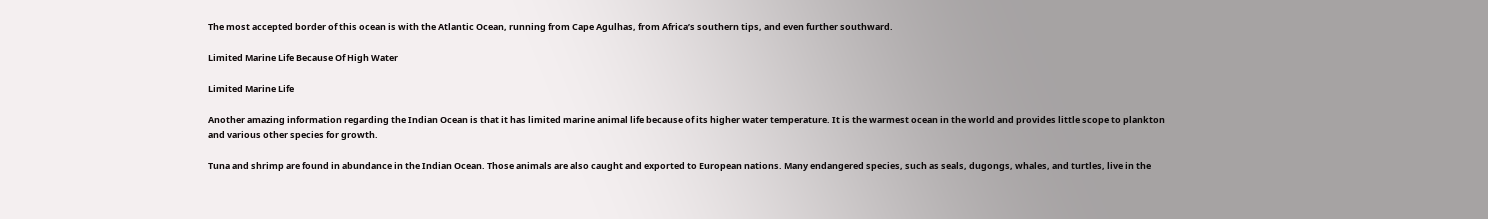The most accepted border of this ocean is with the Atlantic Ocean, running from Cape Agulhas, from Africa’s southern tips, and even further southward.

Limited Marine Life Because Of High Water

Limited Marine Life

Another amazing information regarding the Indian Ocean is that it has limited marine animal life because of its higher water temperature. It is the warmest ocean in the world and provides little scope to plankton and various other species for growth.

Tuna and shrimp are found in abundance in the Indian Ocean. Those animals are also caught and exported to European nations. Many endangered species, such as seals, dugongs, whales, and turtles, live in the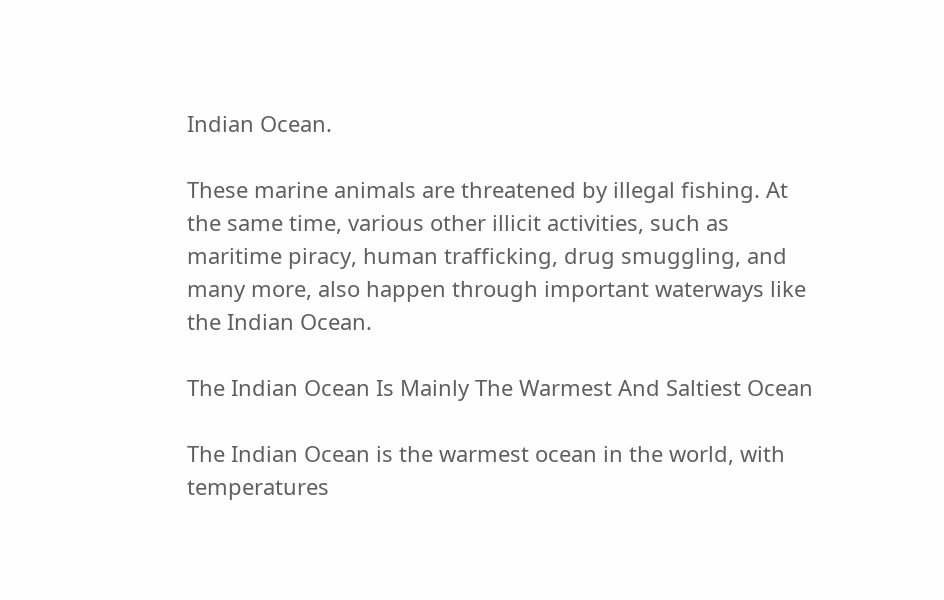Indian Ocean.

These marine animals are threatened by illegal fishing. At the same time, various other illicit activities, such as maritime piracy, human trafficking, drug smuggling, and many more, also happen through important waterways like the Indian Ocean.

The Indian Ocean Is Mainly The Warmest And Saltiest Ocean

The Indian Ocean is the warmest ocean in the world, with temperatures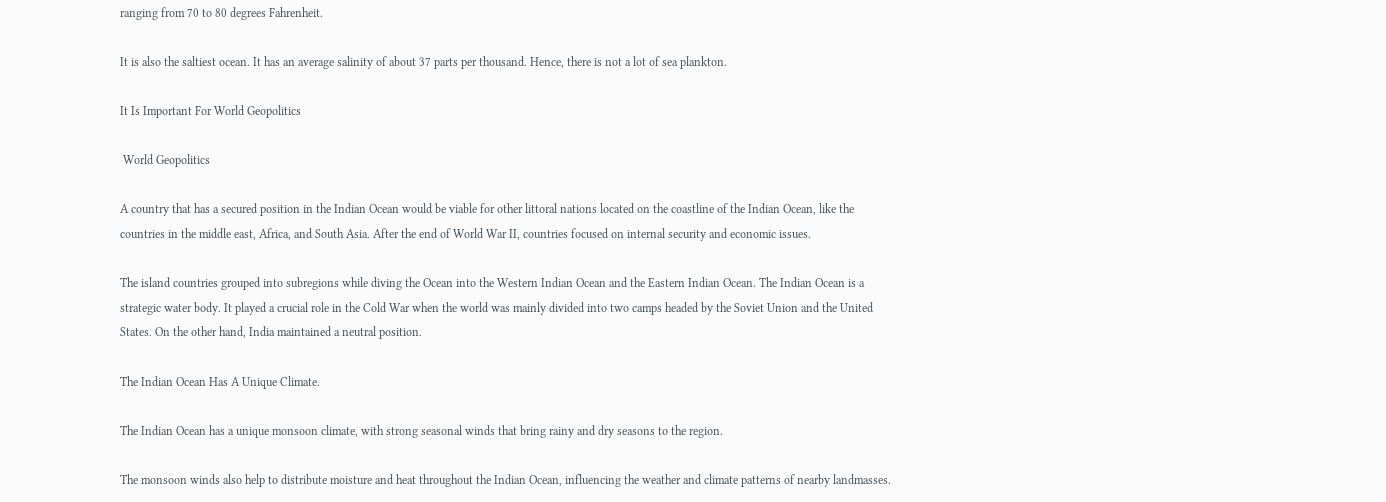ranging from 70 to 80 degrees Fahrenheit.

It is also the saltiest ocean. It has an average salinity of about 37 parts per thousand. Hence, there is not a lot of sea plankton.

It Is Important For World Geopolitics

 World Geopolitics

A country that has a secured position in the Indian Ocean would be viable for other littoral nations located on the coastline of the Indian Ocean, like the countries in the middle east, Africa, and South Asia. After the end of World War II, countries focused on internal security and economic issues.

The island countries grouped into subregions while diving the Ocean into the Western Indian Ocean and the Eastern Indian Ocean. The Indian Ocean is a strategic water body. It played a crucial role in the Cold War when the world was mainly divided into two camps headed by the Soviet Union and the United States. On the other hand, India maintained a neutral position.

The Indian Ocean Has A Unique Climate.

The Indian Ocean has a unique monsoon climate, with strong seasonal winds that bring rainy and dry seasons to the region.

The monsoon winds also help to distribute moisture and heat throughout the Indian Ocean, influencing the weather and climate patterns of nearby landmasses.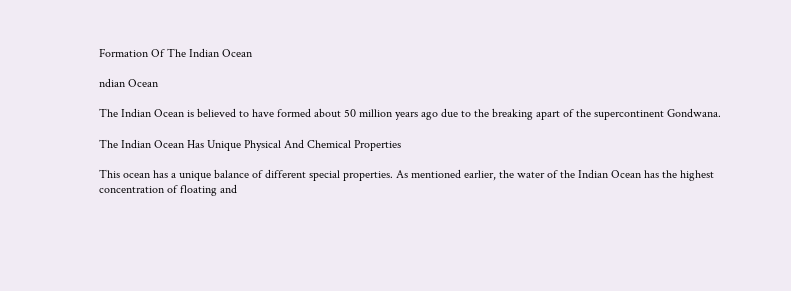Formation Of The Indian Ocean

ndian Ocean

The Indian Ocean is believed to have formed about 50 million years ago due to the breaking apart of the supercontinent Gondwana.

The Indian Ocean Has Unique Physical And Chemical Properties

This ocean has a unique balance of different special properties. As mentioned earlier, the water of the Indian Ocean has the highest concentration of floating and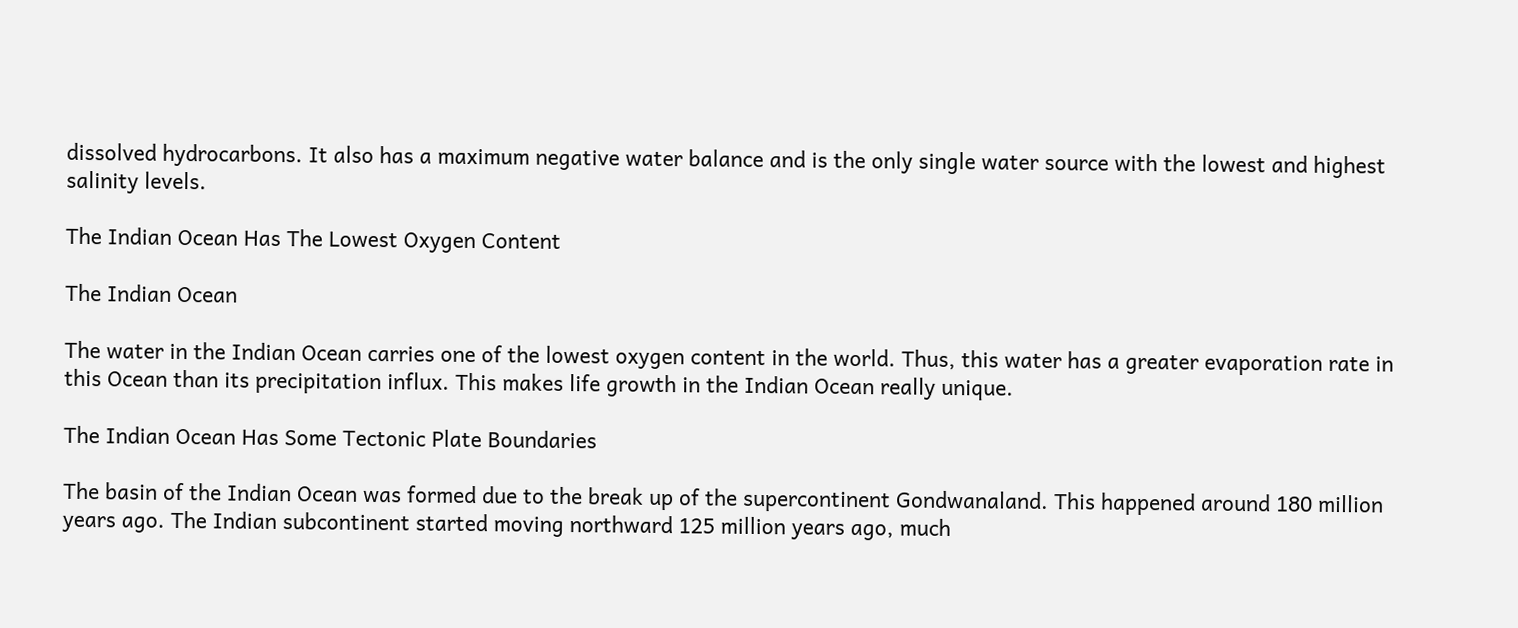dissolved hydrocarbons. It also has a maximum negative water balance and is the only single water source with the lowest and highest salinity levels.

The Indian Ocean Has The Lowest Oxygen Content

The Indian Ocean

The water in the Indian Ocean carries one of the lowest oxygen content in the world. Thus, this water has a greater evaporation rate in this Ocean than its precipitation influx. This makes life growth in the Indian Ocean really unique.

The Indian Ocean Has Some Tectonic Plate Boundaries

The basin of the Indian Ocean was formed due to the break up of the supercontinent Gondwanaland. This happened around 180 million years ago. The Indian subcontinent started moving northward 125 million years ago, much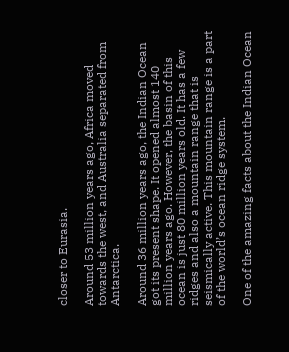closer to Eurasia.

Around 53 million years ago, Africa moved towards the west, and Australia separated from Antarctica.

Around 36 million years ago, the Indian Ocean got its present shape. It opened almost 140 million years ago. However, the basin of this ocean is just 80 million years old. It has a few ridges and also a mountain range that is seismically active. This mountain range is a part of the world’s ocean ridge system.

One of the amazing facts about the Indian Ocean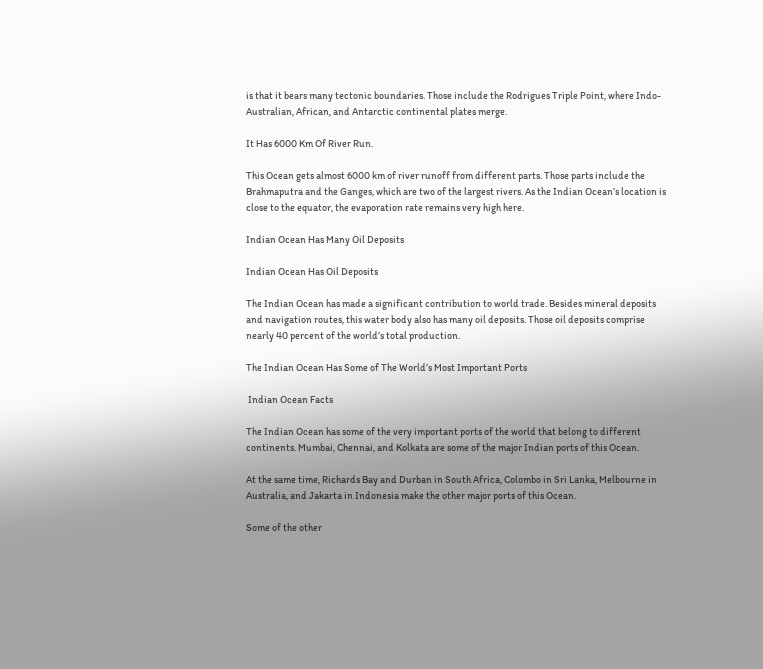is that it bears many tectonic boundaries. Those include the Rodrigues Triple Point, where Indo-Australian, African, and Antarctic continental plates merge.

It Has 6000 Km Of River Run.

This Ocean gets almost 6000 km of river runoff from different parts. Those parts include the Brahmaputra and the Ganges, which are two of the largest rivers. As the Indian Ocean’s location is close to the equator, the evaporation rate remains very high here.

Indian Ocean Has Many Oil Deposits

Indian Ocean Has Oil Deposits

The Indian Ocean has made a significant contribution to world trade. Besides mineral deposits and navigation routes, this water body also has many oil deposits. Those oil deposits comprise nearly 40 percent of the world’s total production.

The Indian Ocean Has Some of The World’s Most Important Ports

 Indian Ocean Facts

The Indian Ocean has some of the very important ports of the world that belong to different continents. Mumbai, Chennai, and Kolkata are some of the major Indian ports of this Ocean.

At the same time, Richards Bay and Durban in South Africa, Colombo in Sri Lanka, Melbourne in Australia, and Jakarta in Indonesia make the other major ports of this Ocean.

Some of the other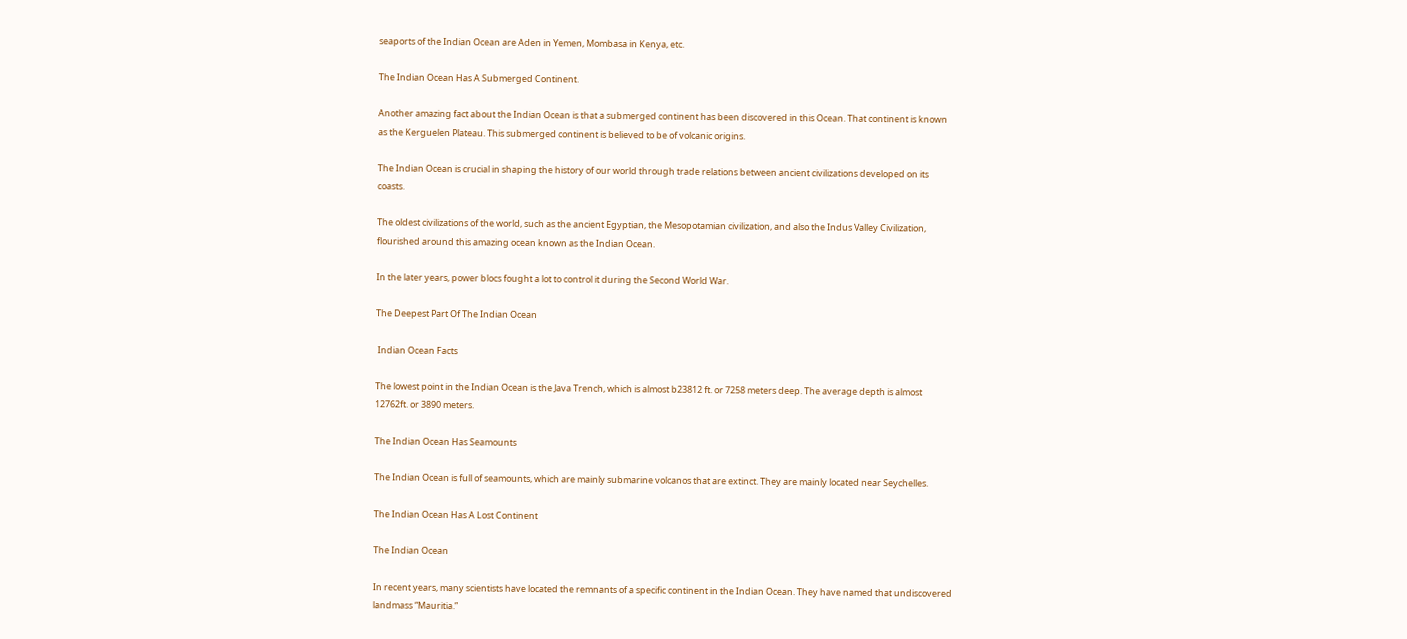seaports of the Indian Ocean are Aden in Yemen, Mombasa in Kenya, etc.

The Indian Ocean Has A Submerged Continent.

Another amazing fact about the Indian Ocean is that a submerged continent has been discovered in this Ocean. That continent is known as the Kerguelen Plateau. This submerged continent is believed to be of volcanic origins.

The Indian Ocean is crucial in shaping the history of our world through trade relations between ancient civilizations developed on its coasts.

The oldest civilizations of the world, such as the ancient Egyptian, the Mesopotamian civilization, and also the Indus Valley Civilization, flourished around this amazing ocean known as the Indian Ocean.

In the later years, power blocs fought a lot to control it during the Second World War.

The Deepest Part Of The Indian Ocean

 Indian Ocean Facts

The lowest point in the Indian Ocean is the Java Trench, which is almost b23812 ft. or 7258 meters deep. The average depth is almost 12762ft. or 3890 meters.

The Indian Ocean Has Seamounts

The Indian Ocean is full of seamounts, which are mainly submarine volcanos that are extinct. They are mainly located near Seychelles.

The Indian Ocean Has A Lost Continent

The Indian Ocean

In recent years, many scientists have located the remnants of a specific continent in the Indian Ocean. They have named that undiscovered landmass “Mauritia.”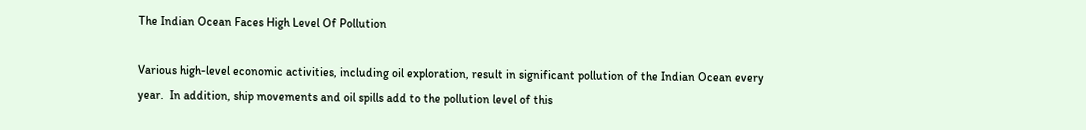The Indian Ocean Faces High Level Of Pollution

Various high-level economic activities, including oil exploration, result in significant pollution of the Indian Ocean every year.  In addition, ship movements and oil spills add to the pollution level of this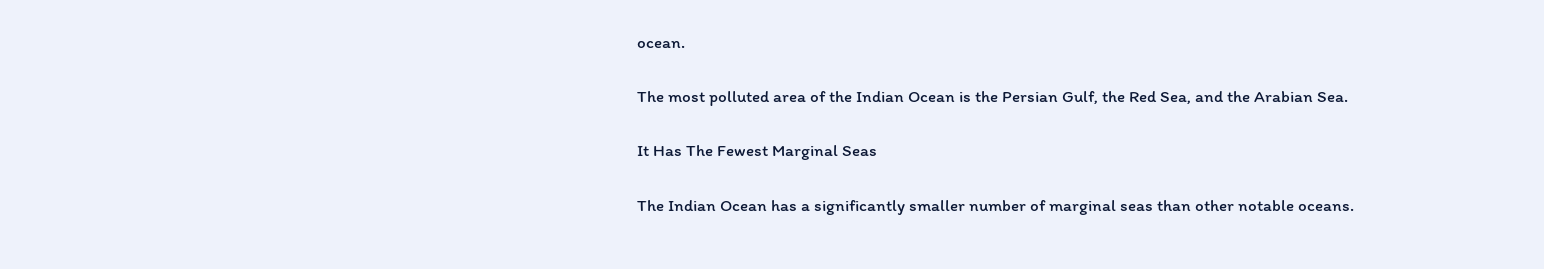ocean.

The most polluted area of the Indian Ocean is the Persian Gulf, the Red Sea, and the Arabian Sea.

It Has The Fewest Marginal Seas

The Indian Ocean has a significantly smaller number of marginal seas than other notable oceans.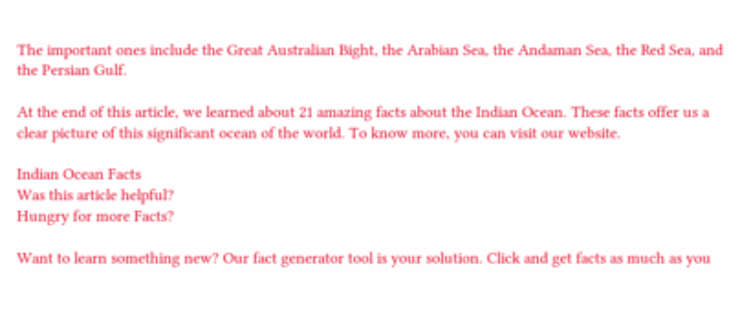The important ones include the Great Australian Bight, the Arabian Sea, the Andaman Sea, the Red Sea, and the Persian Gulf.

At the end of this article, we learned about 21 amazing facts about the Indian Ocean. These facts offer us a clear picture of this significant ocean of the world. To know more, you can visit our website.

Indian Ocean Facts
Was this article helpful?
Hungry for more Facts?

Want to learn something new? Our fact generator tool is your solution. Click and get facts as much as you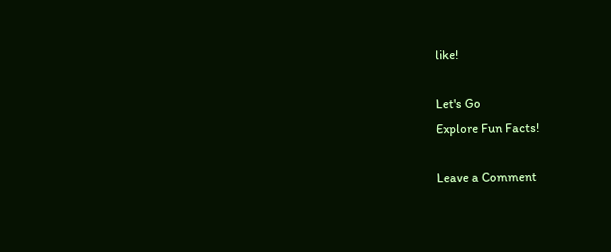like!

Let's Go
Explore Fun Facts!

Leave a Comment